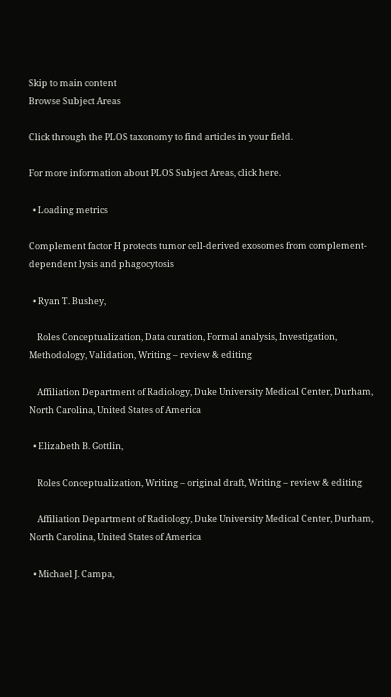Skip to main content
Browse Subject Areas

Click through the PLOS taxonomy to find articles in your field.

For more information about PLOS Subject Areas, click here.

  • Loading metrics

Complement factor H protects tumor cell-derived exosomes from complement-dependent lysis and phagocytosis

  • Ryan T. Bushey,

    Roles Conceptualization, Data curation, Formal analysis, Investigation, Methodology, Validation, Writing – review & editing

    Affiliation Department of Radiology, Duke University Medical Center, Durham, North Carolina, United States of America

  • Elizabeth B. Gottlin,

    Roles Conceptualization, Writing – original draft, Writing – review & editing

    Affiliation Department of Radiology, Duke University Medical Center, Durham, North Carolina, United States of America

  • Michael J. Campa,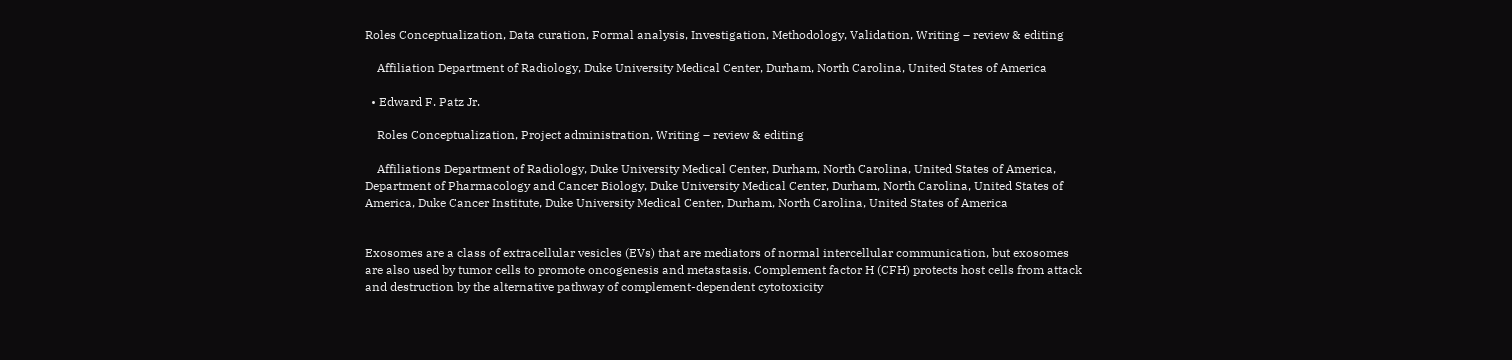Roles Conceptualization, Data curation, Formal analysis, Investigation, Methodology, Validation, Writing – review & editing

    Affiliation Department of Radiology, Duke University Medical Center, Durham, North Carolina, United States of America

  • Edward F. Patz Jr.

    Roles Conceptualization, Project administration, Writing – review & editing

    Affiliations Department of Radiology, Duke University Medical Center, Durham, North Carolina, United States of America, Department of Pharmacology and Cancer Biology, Duke University Medical Center, Durham, North Carolina, United States of America, Duke Cancer Institute, Duke University Medical Center, Durham, North Carolina, United States of America


Exosomes are a class of extracellular vesicles (EVs) that are mediators of normal intercellular communication, but exosomes are also used by tumor cells to promote oncogenesis and metastasis. Complement factor H (CFH) protects host cells from attack and destruction by the alternative pathway of complement-dependent cytotoxicity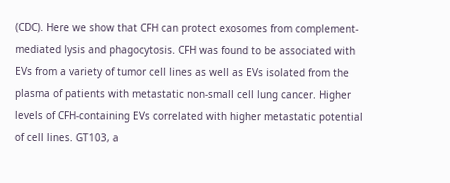(CDC). Here we show that CFH can protect exosomes from complement-mediated lysis and phagocytosis. CFH was found to be associated with EVs from a variety of tumor cell lines as well as EVs isolated from the plasma of patients with metastatic non-small cell lung cancer. Higher levels of CFH-containing EVs correlated with higher metastatic potential of cell lines. GT103, a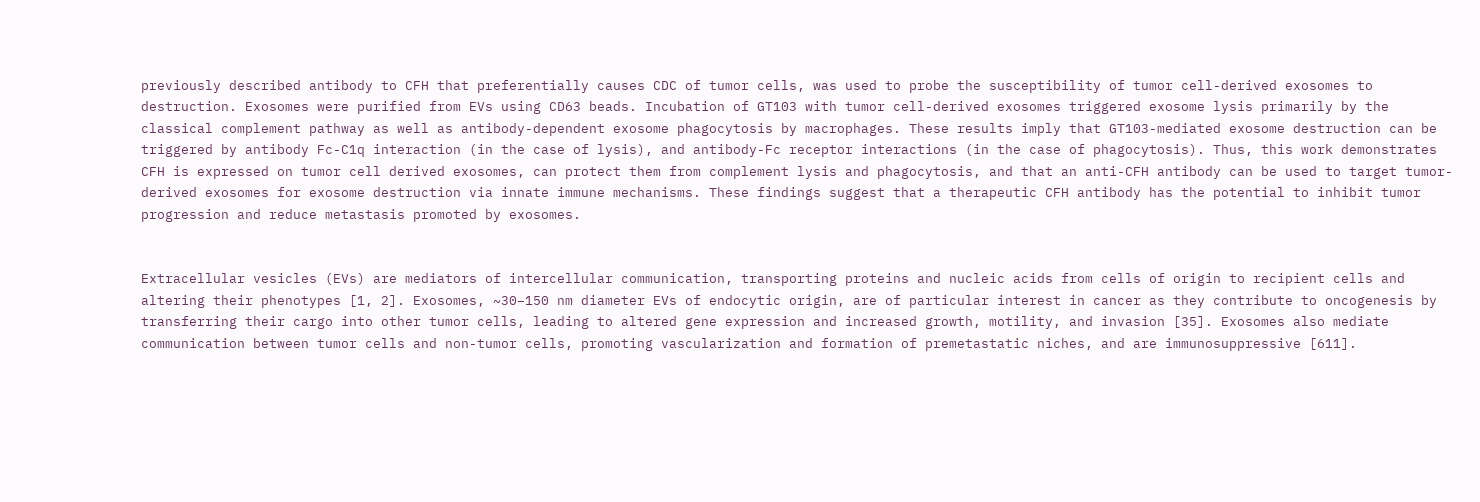previously described antibody to CFH that preferentially causes CDC of tumor cells, was used to probe the susceptibility of tumor cell-derived exosomes to destruction. Exosomes were purified from EVs using CD63 beads. Incubation of GT103 with tumor cell-derived exosomes triggered exosome lysis primarily by the classical complement pathway as well as antibody-dependent exosome phagocytosis by macrophages. These results imply that GT103-mediated exosome destruction can be triggered by antibody Fc-C1q interaction (in the case of lysis), and antibody-Fc receptor interactions (in the case of phagocytosis). Thus, this work demonstrates CFH is expressed on tumor cell derived exosomes, can protect them from complement lysis and phagocytosis, and that an anti-CFH antibody can be used to target tumor-derived exosomes for exosome destruction via innate immune mechanisms. These findings suggest that a therapeutic CFH antibody has the potential to inhibit tumor progression and reduce metastasis promoted by exosomes.


Extracellular vesicles (EVs) are mediators of intercellular communication, transporting proteins and nucleic acids from cells of origin to recipient cells and altering their phenotypes [1, 2]. Exosomes, ~30–150 nm diameter EVs of endocytic origin, are of particular interest in cancer as they contribute to oncogenesis by transferring their cargo into other tumor cells, leading to altered gene expression and increased growth, motility, and invasion [35]. Exosomes also mediate communication between tumor cells and non-tumor cells, promoting vascularization and formation of premetastatic niches, and are immunosuppressive [611].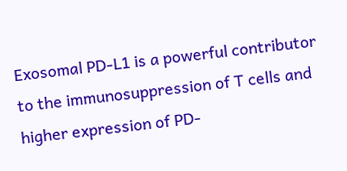Exosomal PD-L1 is a powerful contributor to the immunosuppression of T cells and higher expression of PD-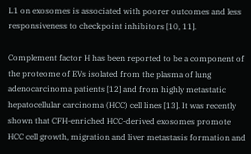L1 on exosomes is associated with poorer outcomes and less responsiveness to checkpoint inhibitors [10, 11].

Complement factor H has been reported to be a component of the proteome of EVs isolated from the plasma of lung adenocarcinoma patients [12] and from highly metastatic hepatocellular carcinoma (HCC) cell lines [13]. It was recently shown that CFH-enriched HCC-derived exosomes promote HCC cell growth, migration and liver metastasis formation and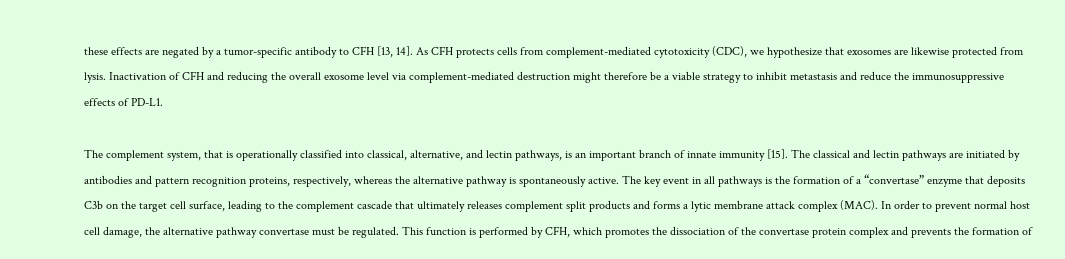these effects are negated by a tumor-specific antibody to CFH [13, 14]. As CFH protects cells from complement-mediated cytotoxicity (CDC), we hypothesize that exosomes are likewise protected from lysis. Inactivation of CFH and reducing the overall exosome level via complement-mediated destruction might therefore be a viable strategy to inhibit metastasis and reduce the immunosuppressive effects of PD-L1.

The complement system, that is operationally classified into classical, alternative, and lectin pathways, is an important branch of innate immunity [15]. The classical and lectin pathways are initiated by antibodies and pattern recognition proteins, respectively, whereas the alternative pathway is spontaneously active. The key event in all pathways is the formation of a “convertase” enzyme that deposits C3b on the target cell surface, leading to the complement cascade that ultimately releases complement split products and forms a lytic membrane attack complex (MAC). In order to prevent normal host cell damage, the alternative pathway convertase must be regulated. This function is performed by CFH, which promotes the dissociation of the convertase protein complex and prevents the formation of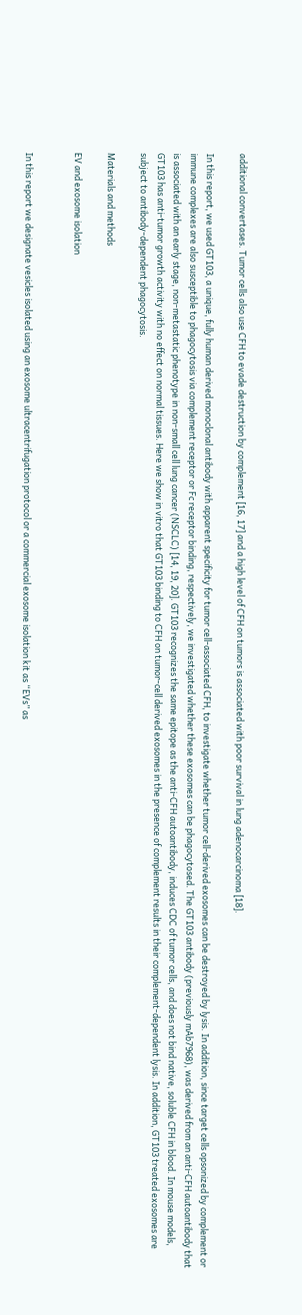additional convertases. Tumor cells also use CFH to evade destruction by complement [16, 17] and a high level of CFH on tumors is associated with poor survival in lung adenocarcinoma [18].

In this report, we used GT103, a unique, fully human derived monoclonal antibody with apparent specificity for tumor cell-associated CFH, to investigate whether tumor cell-derived exosomes can be destroyed by lysis. In addition, since target cells opsonized by complement or immune complexes are also susceptible to phagocytosis via complement receptor or Fc receptor binding, respectively, we investigated whether these exosomes can be phagocytosed. The GT103 antibody (previously mAb7968), was derived from an anti-CFH autoantibody that is associated with an early stage, non-metastatic phenotype in non-small cell lung cancer (NSCLC) [14, 19, 20]. GT103 recognizes the same epitope as the anti-CFH autoantibody, induces CDC of tumor cells, and does not bind native, soluble CFH in blood. In mouse models, GT103 has anti-tumor growth activity with no effect on normal tissues. Here we show in vitro that GT103 binding to CFH on tumor-cell derived exosomes in the presence of complement results in their complement-dependent lysis. In addition, GT103 treated exosomes are subject to antibody-dependent phagocytosis.

Materials and methods

EV and exosome isolation


In this report we designate vesicles isolated using an exosome ultracentrifugation protocol or a commercial exosome isolation kit as “EVs” as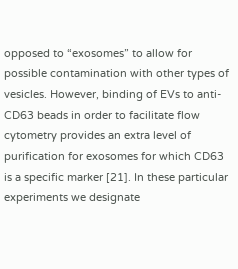opposed to “exosomes” to allow for possible contamination with other types of vesicles. However, binding of EVs to anti-CD63 beads in order to facilitate flow cytometry provides an extra level of purification for exosomes for which CD63 is a specific marker [21]. In these particular experiments we designate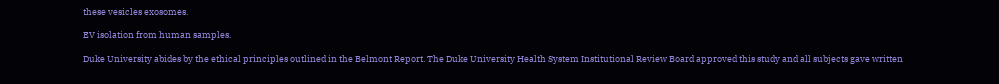these vesicles exosomes.

EV isolation from human samples.

Duke University abides by the ethical principles outlined in the Belmont Report. The Duke University Health System Institutional Review Board approved this study and all subjects gave written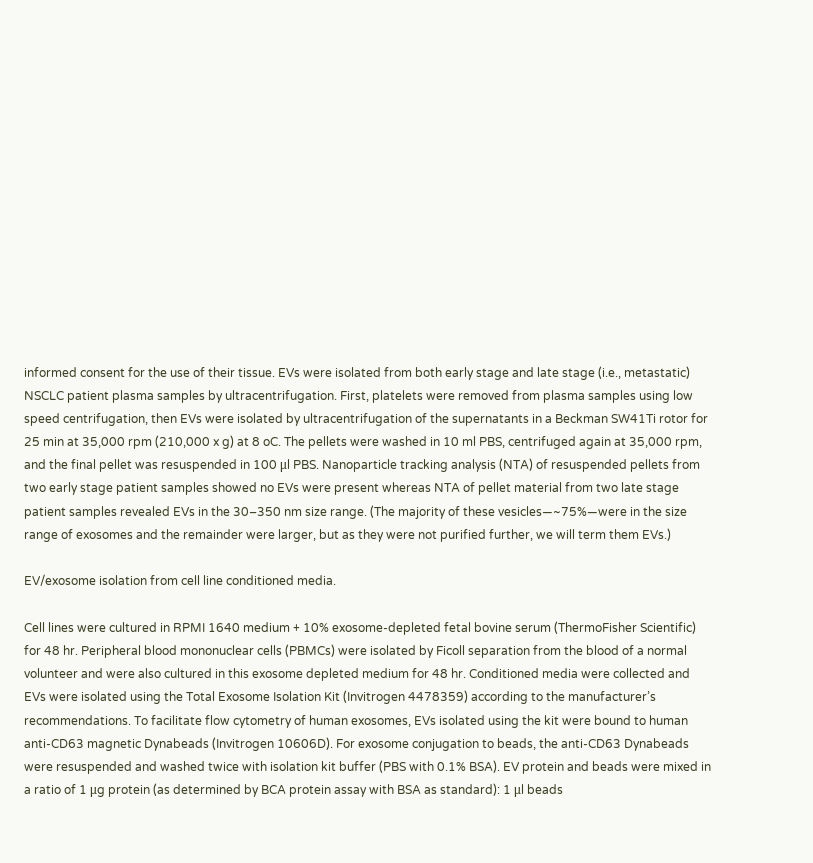informed consent for the use of their tissue. EVs were isolated from both early stage and late stage (i.e., metastatic) NSCLC patient plasma samples by ultracentrifugation. First, platelets were removed from plasma samples using low speed centrifugation, then EVs were isolated by ultracentrifugation of the supernatants in a Beckman SW41Ti rotor for 25 min at 35,000 rpm (210,000 x g) at 8 oC. The pellets were washed in 10 ml PBS, centrifuged again at 35,000 rpm, and the final pellet was resuspended in 100 μl PBS. Nanoparticle tracking analysis (NTA) of resuspended pellets from two early stage patient samples showed no EVs were present whereas NTA of pellet material from two late stage patient samples revealed EVs in the 30–350 nm size range. (The majority of these vesicles—~75%—were in the size range of exosomes and the remainder were larger, but as they were not purified further, we will term them EVs.)

EV/exosome isolation from cell line conditioned media.

Cell lines were cultured in RPMI 1640 medium + 10% exosome-depleted fetal bovine serum (ThermoFisher Scientific) for 48 hr. Peripheral blood mononuclear cells (PBMCs) were isolated by Ficoll separation from the blood of a normal volunteer and were also cultured in this exosome depleted medium for 48 hr. Conditioned media were collected and EVs were isolated using the Total Exosome Isolation Kit (Invitrogen 4478359) according to the manufacturer’s recommendations. To facilitate flow cytometry of human exosomes, EVs isolated using the kit were bound to human anti-CD63 magnetic Dynabeads (Invitrogen 10606D). For exosome conjugation to beads, the anti-CD63 Dynabeads were resuspended and washed twice with isolation kit buffer (PBS with 0.1% BSA). EV protein and beads were mixed in a ratio of 1 μg protein (as determined by BCA protein assay with BSA as standard): 1 μl beads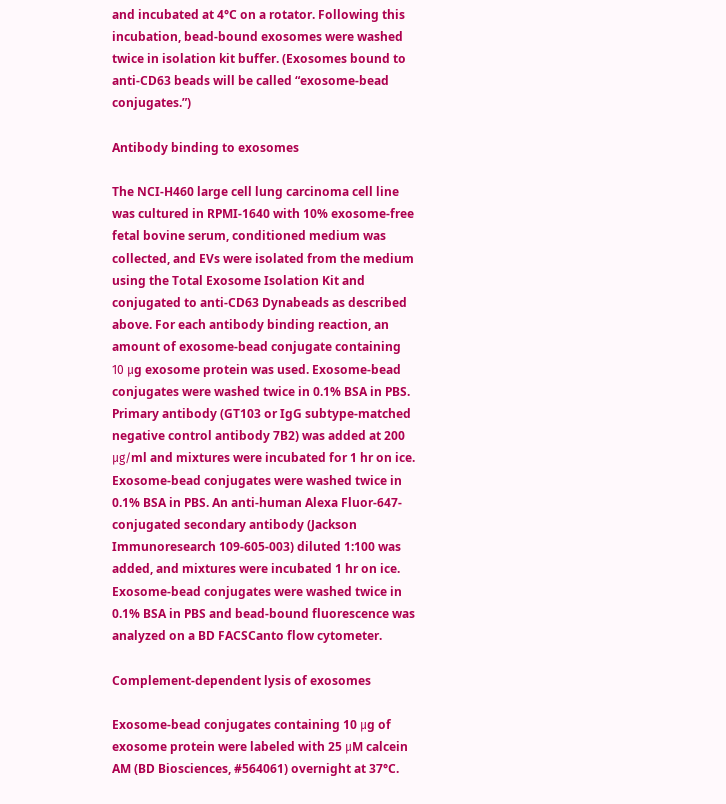and incubated at 4°C on a rotator. Following this incubation, bead-bound exosomes were washed twice in isolation kit buffer. (Exosomes bound to anti-CD63 beads will be called “exosome-bead conjugates.”)

Antibody binding to exosomes

The NCI-H460 large cell lung carcinoma cell line was cultured in RPMI-1640 with 10% exosome-free fetal bovine serum, conditioned medium was collected, and EVs were isolated from the medium using the Total Exosome Isolation Kit and conjugated to anti-CD63 Dynabeads as described above. For each antibody binding reaction, an amount of exosome-bead conjugate containing 10 μg exosome protein was used. Exosome-bead conjugates were washed twice in 0.1% BSA in PBS. Primary antibody (GT103 or IgG subtype-matched negative control antibody 7B2) was added at 200 μg/ml and mixtures were incubated for 1 hr on ice. Exosome-bead conjugates were washed twice in 0.1% BSA in PBS. An anti-human Alexa Fluor-647-conjugated secondary antibody (Jackson Immunoresearch 109-605-003) diluted 1:100 was added, and mixtures were incubated 1 hr on ice. Exosome-bead conjugates were washed twice in 0.1% BSA in PBS and bead-bound fluorescence was analyzed on a BD FACSCanto flow cytometer.

Complement-dependent lysis of exosomes

Exosome-bead conjugates containing 10 μg of exosome protein were labeled with 25 μM calcein AM (BD Biosciences, #564061) overnight at 37°C.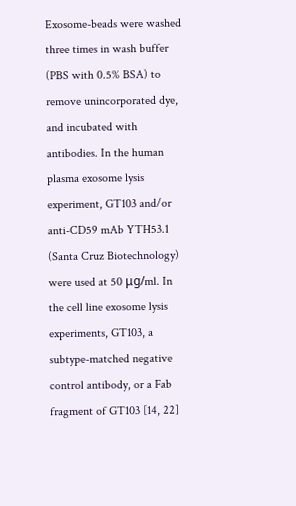Exosome-beads were washed three times in wash buffer (PBS with 0.5% BSA) to remove unincorporated dye, and incubated with antibodies. In the human plasma exosome lysis experiment, GT103 and/or anti-CD59 mAb YTH53.1 (Santa Cruz Biotechnology) were used at 50 μg/ml. In the cell line exosome lysis experiments, GT103, a subtype-matched negative control antibody, or a Fab fragment of GT103 [14, 22]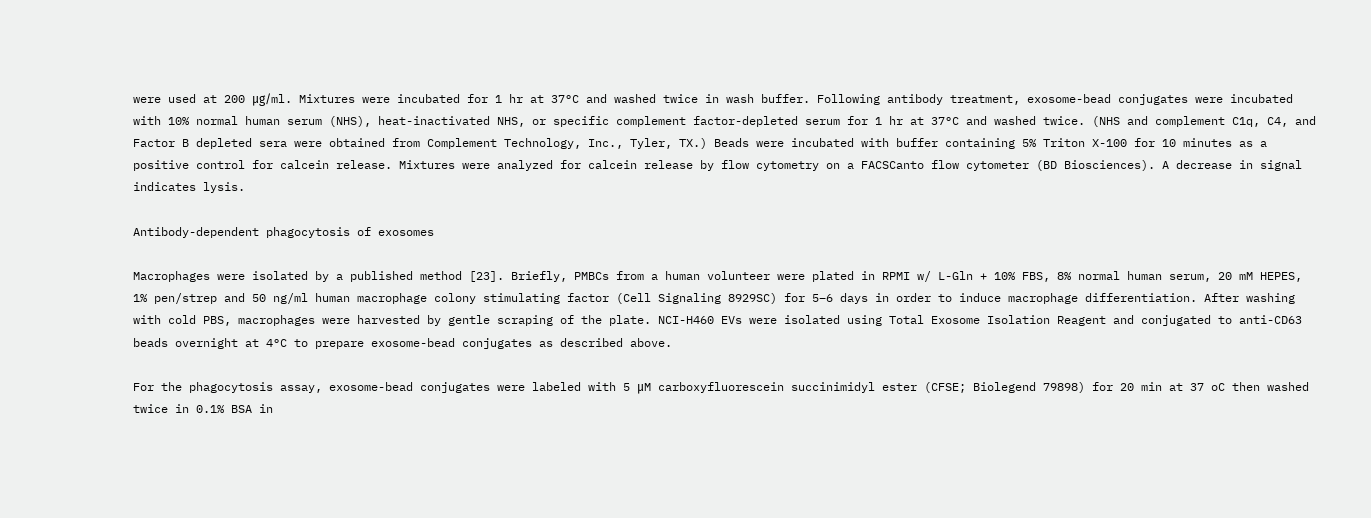were used at 200 μg/ml. Mixtures were incubated for 1 hr at 37°C and washed twice in wash buffer. Following antibody treatment, exosome-bead conjugates were incubated with 10% normal human serum (NHS), heat-inactivated NHS, or specific complement factor-depleted serum for 1 hr at 37°C and washed twice. (NHS and complement C1q, C4, and Factor B depleted sera were obtained from Complement Technology, Inc., Tyler, TX.) Beads were incubated with buffer containing 5% Triton X-100 for 10 minutes as a positive control for calcein release. Mixtures were analyzed for calcein release by flow cytometry on a FACSCanto flow cytometer (BD Biosciences). A decrease in signal indicates lysis.

Antibody-dependent phagocytosis of exosomes

Macrophages were isolated by a published method [23]. Briefly, PMBCs from a human volunteer were plated in RPMI w/ L-Gln + 10% FBS, 8% normal human serum, 20 mM HEPES, 1% pen/strep and 50 ng/ml human macrophage colony stimulating factor (Cell Signaling 8929SC) for 5–6 days in order to induce macrophage differentiation. After washing with cold PBS, macrophages were harvested by gentle scraping of the plate. NCI-H460 EVs were isolated using Total Exosome Isolation Reagent and conjugated to anti-CD63 beads overnight at 4°C to prepare exosome-bead conjugates as described above.

For the phagocytosis assay, exosome-bead conjugates were labeled with 5 μM carboxyfluorescein succinimidyl ester (CFSE; Biolegend 79898) for 20 min at 37 oC then washed twice in 0.1% BSA in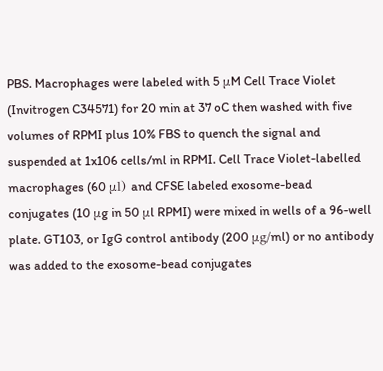PBS. Macrophages were labeled with 5 μM Cell Trace Violet (Invitrogen C34571) for 20 min at 37 oC then washed with five volumes of RPMI plus 10% FBS to quench the signal and suspended at 1x106 cells/ml in RPMI. Cell Trace Violet-labelled macrophages (60 μl) and CFSE labeled exosome-bead conjugates (10 μg in 50 μl RPMI) were mixed in wells of a 96-well plate. GT103, or IgG control antibody (200 μg/ml) or no antibody was added to the exosome-bead conjugates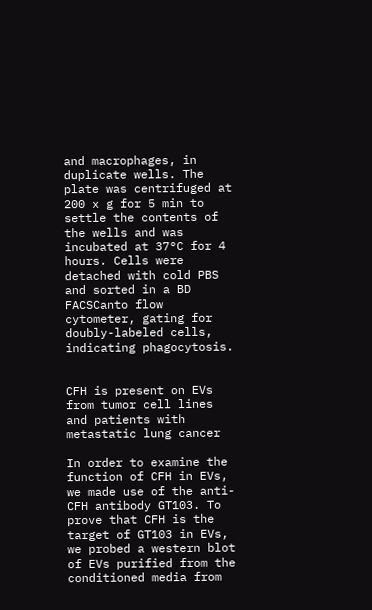and macrophages, in duplicate wells. The plate was centrifuged at 200 x g for 5 min to settle the contents of the wells and was incubated at 37°C for 4 hours. Cells were detached with cold PBS and sorted in a BD FACSCanto flow cytometer, gating for doubly-labeled cells, indicating phagocytosis.


CFH is present on EVs from tumor cell lines and patients with metastatic lung cancer

In order to examine the function of CFH in EVs, we made use of the anti-CFH antibody GT103. To prove that CFH is the target of GT103 in EVs, we probed a western blot of EVs purified from the conditioned media from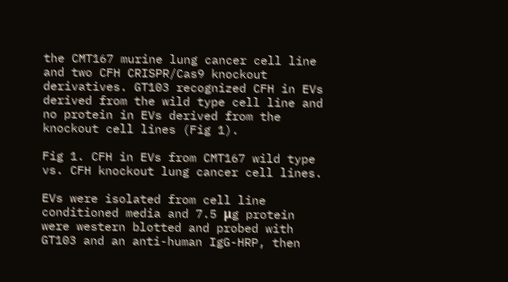the CMT167 murine lung cancer cell line and two CFH CRISPR/Cas9 knockout derivatives. GT103 recognized CFH in EVs derived from the wild type cell line and no protein in EVs derived from the knockout cell lines (Fig 1).

Fig 1. CFH in EVs from CMT167 wild type vs. CFH knockout lung cancer cell lines.

EVs were isolated from cell line conditioned media and 7.5 μg protein were western blotted and probed with GT103 and an anti-human IgG-HRP, then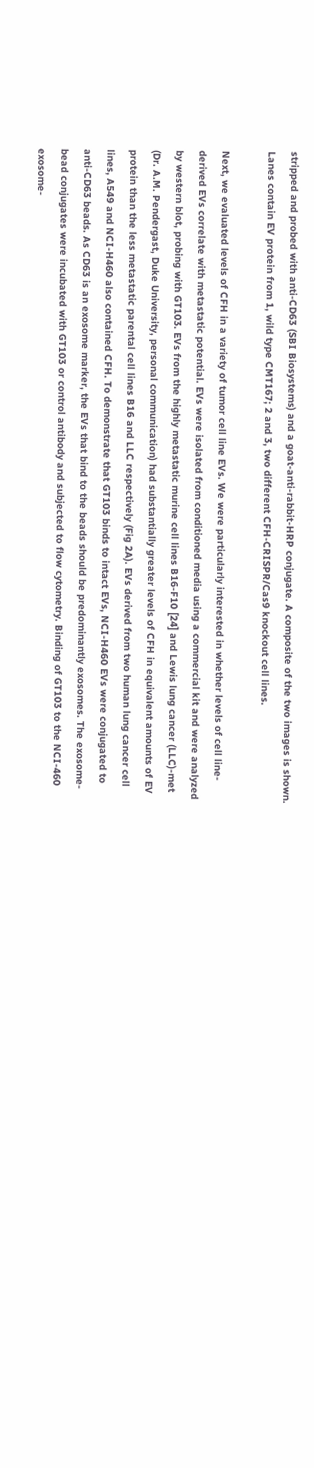stripped and probed with anti-CD63 (SBI Biosystems) and a goat-anti-rabbit-HRP conjugate. A composite of the two images is shown. Lanes contain EV protein from 1, wild type CMT167; 2 and 3, two different CFH-CRISPR/Cas9 knockout cell lines.

Next, we evaluated levels of CFH in a variety of tumor cell line EVs. We were particularly interested in whether levels of cell line-derived EVs correlate with metastatic potential. EVs were isolated from conditioned media using a commercial kit and were analyzed by western blot, probing with GT103. EVs from the highly metastatic murine cell lines B16-F10 [24] and Lewis lung cancer (LLC)-met (Dr. A.M. Pendergast, Duke University, personal communication) had substantially greater levels of CFH in equivalent amounts of EV protein than the less metastatic parental cell lines B16 and LLC respectively (Fig 2A). EVs derived from two human lung cancer cell lines, A549 and NCI-H460 also contained CFH. To demonstrate that GT103 binds to intact EVs, NCI-H460 EVs were conjugated to anti-CD63 beads. As CD63 is an exosome marker, the EVs that bind to the beads should be predominantly exosomes. The exosome-bead conjugates were incubated with GT103 or control antibody and subjected to flow cytometry. Binding of GT103 to the NCI-460 exosome-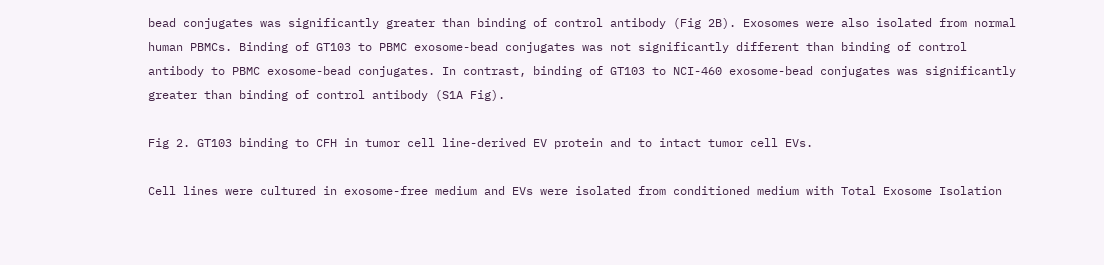bead conjugates was significantly greater than binding of control antibody (Fig 2B). Exosomes were also isolated from normal human PBMCs. Binding of GT103 to PBMC exosome-bead conjugates was not significantly different than binding of control antibody to PBMC exosome-bead conjugates. In contrast, binding of GT103 to NCI-460 exosome-bead conjugates was significantly greater than binding of control antibody (S1A Fig).

Fig 2. GT103 binding to CFH in tumor cell line-derived EV protein and to intact tumor cell EVs.

Cell lines were cultured in exosome-free medium and EVs were isolated from conditioned medium with Total Exosome Isolation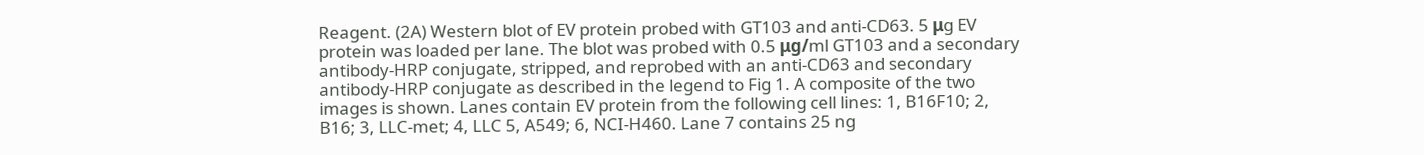Reagent. (2A) Western blot of EV protein probed with GT103 and anti-CD63. 5 μg EV protein was loaded per lane. The blot was probed with 0.5 μg/ml GT103 and a secondary antibody-HRP conjugate, stripped, and reprobed with an anti-CD63 and secondary antibody-HRP conjugate as described in the legend to Fig 1. A composite of the two images is shown. Lanes contain EV protein from the following cell lines: 1, B16F10; 2, B16; 3, LLC-met; 4, LLC 5, A549; 6, NCI-H460. Lane 7 contains 25 ng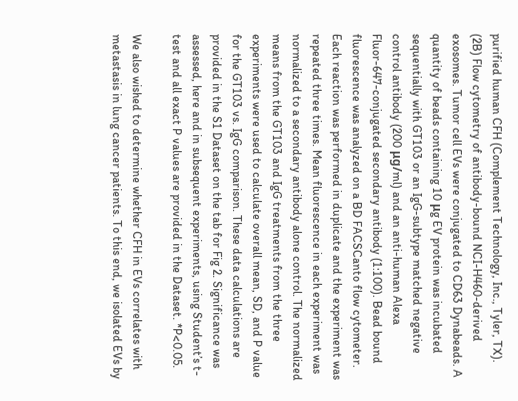purified human CFH (Complement Technology, Inc., Tyler, TX). (2B) Flow cytometry of antibody-bound NCI-H460-derived exosomes. Tumor cell EVs were conjugated to CD63 Dynabeads. A quantity of beads containing 10 μg EV protein was incubated sequentially with GT103 or an IgG-subtype matched negative control antibody (200 μg/ml) and an anti-human Alexa Fluor-647-conjugated secondary antibody (1:100). Bead bound fluorescence was analyzed on a BD FACSCanto flow cytometer. Each reaction was performed in duplicate and the experiment was repeated three times. Mean fluorescence in each experiment was normalized to a secondary antibody alone control. The normalized means from the GT103 and IgG treatments from the three experiments were used to calculate overall mean, SD, and P value for the GT103 vs. IgG comparison. These data calculations are provided in the S1 Dataset on the tab for Fig 2. Significance was assessed, here and in subsequent experiments, using Student’s t-test and all exact P values are provided in the Dataset. *P<0.05.

We also wished to determine whether CFH in EVs correlates with metastasis in lung cancer patients. To this end, we isolated EVs by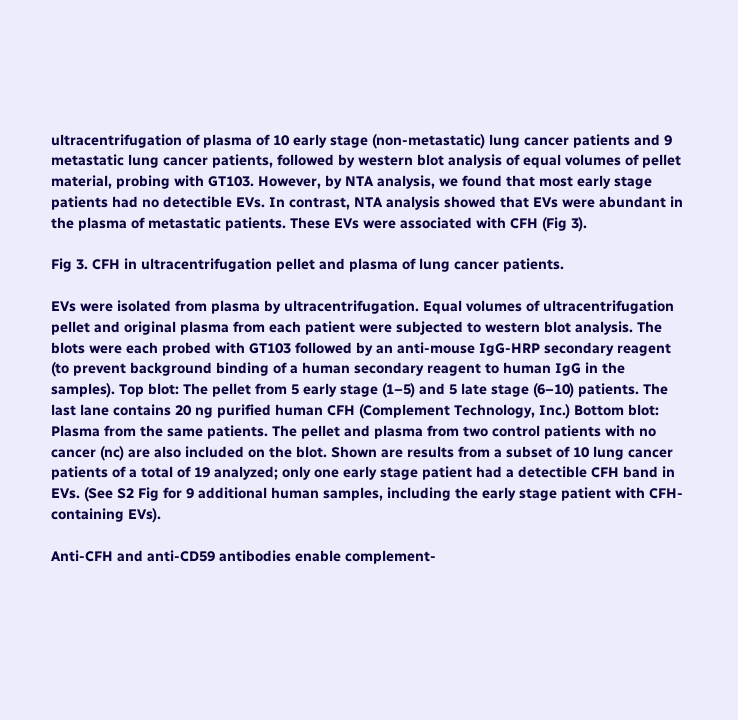ultracentrifugation of plasma of 10 early stage (non-metastatic) lung cancer patients and 9 metastatic lung cancer patients, followed by western blot analysis of equal volumes of pellet material, probing with GT103. However, by NTA analysis, we found that most early stage patients had no detectible EVs. In contrast, NTA analysis showed that EVs were abundant in the plasma of metastatic patients. These EVs were associated with CFH (Fig 3).

Fig 3. CFH in ultracentrifugation pellet and plasma of lung cancer patients.

EVs were isolated from plasma by ultracentrifugation. Equal volumes of ultracentrifugation pellet and original plasma from each patient were subjected to western blot analysis. The blots were each probed with GT103 followed by an anti-mouse IgG-HRP secondary reagent (to prevent background binding of a human secondary reagent to human IgG in the samples). Top blot: The pellet from 5 early stage (1–5) and 5 late stage (6–10) patients. The last lane contains 20 ng purified human CFH (Complement Technology, Inc.) Bottom blot: Plasma from the same patients. The pellet and plasma from two control patients with no cancer (nc) are also included on the blot. Shown are results from a subset of 10 lung cancer patients of a total of 19 analyzed; only one early stage patient had a detectible CFH band in EVs. (See S2 Fig for 9 additional human samples, including the early stage patient with CFH-containing EVs).

Anti-CFH and anti-CD59 antibodies enable complement-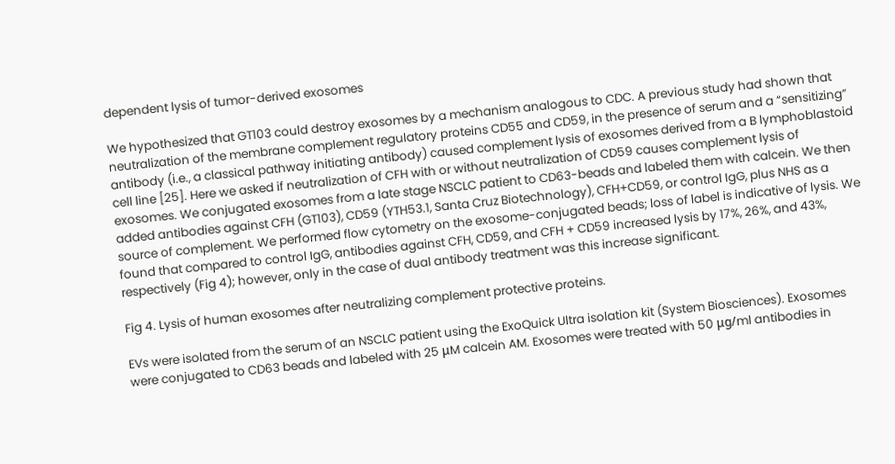dependent lysis of tumor-derived exosomes

We hypothesized that GT103 could destroy exosomes by a mechanism analogous to CDC. A previous study had shown that neutralization of the membrane complement regulatory proteins CD55 and CD59, in the presence of serum and a “sensitizing” antibody (i.e., a classical pathway initiating antibody) caused complement lysis of exosomes derived from a B lymphoblastoid cell line [25]. Here we asked if neutralization of CFH with or without neutralization of CD59 causes complement lysis of exosomes. We conjugated exosomes from a late stage NSCLC patient to CD63-beads and labeled them with calcein. We then added antibodies against CFH (GT103), CD59 (YTH53.1, Santa Cruz Biotechnology), CFH+CD59, or control IgG, plus NHS as a source of complement. We performed flow cytometry on the exosome-conjugated beads; loss of label is indicative of lysis. We found that compared to control IgG, antibodies against CFH, CD59, and CFH + CD59 increased lysis by 17%, 26%, and 43%, respectively (Fig 4); however, only in the case of dual antibody treatment was this increase significant.

Fig 4. Lysis of human exosomes after neutralizing complement protective proteins.

EVs were isolated from the serum of an NSCLC patient using the ExoQuick Ultra isolation kit (System Biosciences). Exosomes were conjugated to CD63 beads and labeled with 25 μM calcein AM. Exosomes were treated with 50 μg/ml antibodies in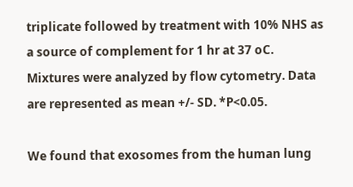triplicate followed by treatment with 10% NHS as a source of complement for 1 hr at 37 oC. Mixtures were analyzed by flow cytometry. Data are represented as mean +/- SD. *P<0.05.

We found that exosomes from the human lung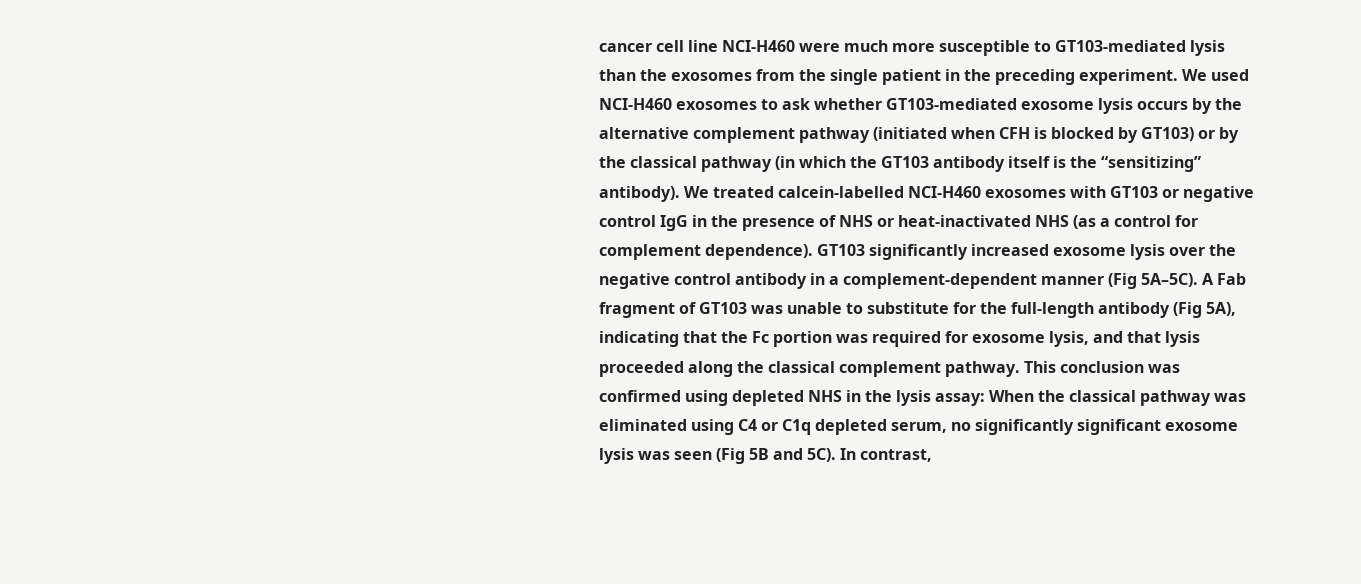cancer cell line NCI-H460 were much more susceptible to GT103-mediated lysis than the exosomes from the single patient in the preceding experiment. We used NCI-H460 exosomes to ask whether GT103-mediated exosome lysis occurs by the alternative complement pathway (initiated when CFH is blocked by GT103) or by the classical pathway (in which the GT103 antibody itself is the “sensitizing” antibody). We treated calcein-labelled NCI-H460 exosomes with GT103 or negative control IgG in the presence of NHS or heat-inactivated NHS (as a control for complement dependence). GT103 significantly increased exosome lysis over the negative control antibody in a complement-dependent manner (Fig 5A–5C). A Fab fragment of GT103 was unable to substitute for the full-length antibody (Fig 5A), indicating that the Fc portion was required for exosome lysis, and that lysis proceeded along the classical complement pathway. This conclusion was confirmed using depleted NHS in the lysis assay: When the classical pathway was eliminated using C4 or C1q depleted serum, no significantly significant exosome lysis was seen (Fig 5B and 5C). In contrast,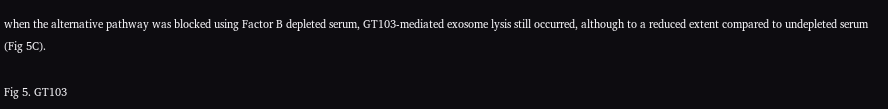when the alternative pathway was blocked using Factor B depleted serum, GT103-mediated exosome lysis still occurred, although to a reduced extent compared to undepleted serum (Fig 5C).

Fig 5. GT103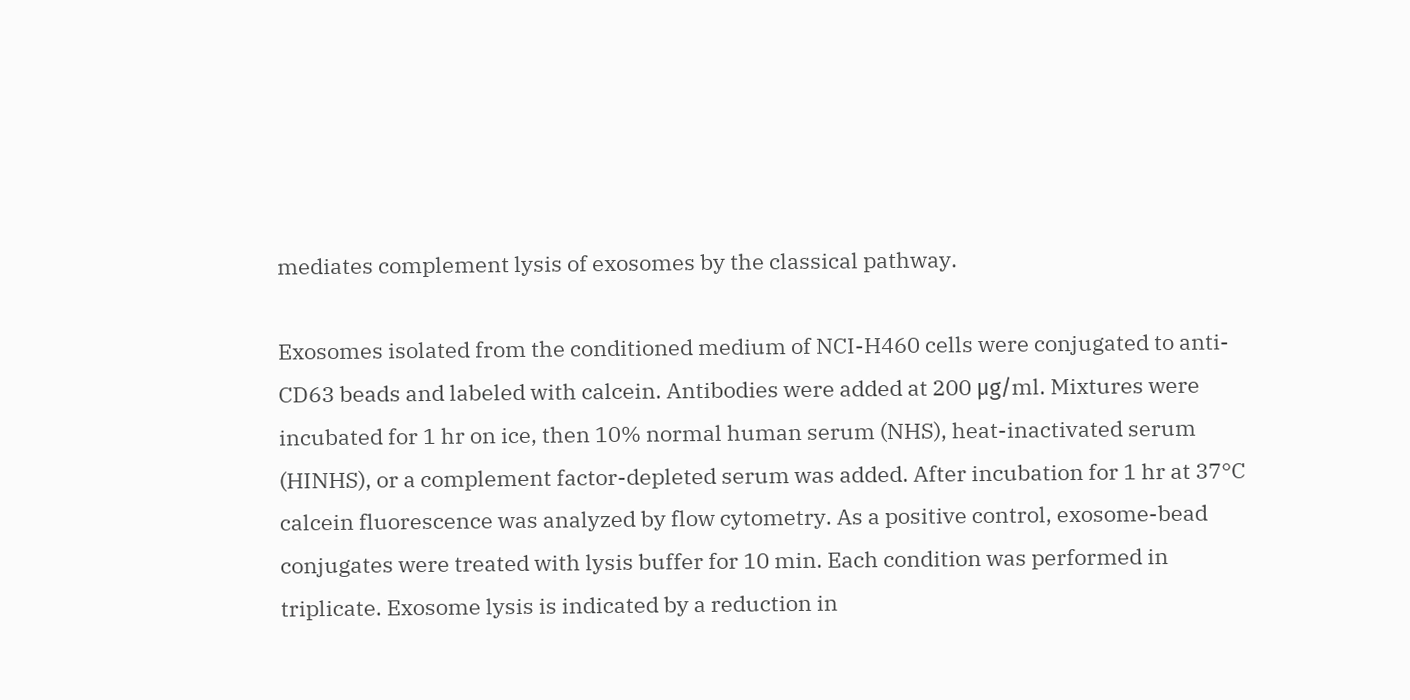mediates complement lysis of exosomes by the classical pathway.

Exosomes isolated from the conditioned medium of NCI-H460 cells were conjugated to anti-CD63 beads and labeled with calcein. Antibodies were added at 200 μg/ml. Mixtures were incubated for 1 hr on ice, then 10% normal human serum (NHS), heat-inactivated serum (HINHS), or a complement factor-depleted serum was added. After incubation for 1 hr at 37°C calcein fluorescence was analyzed by flow cytometry. As a positive control, exosome-bead conjugates were treated with lysis buffer for 10 min. Each condition was performed in triplicate. Exosome lysis is indicated by a reduction in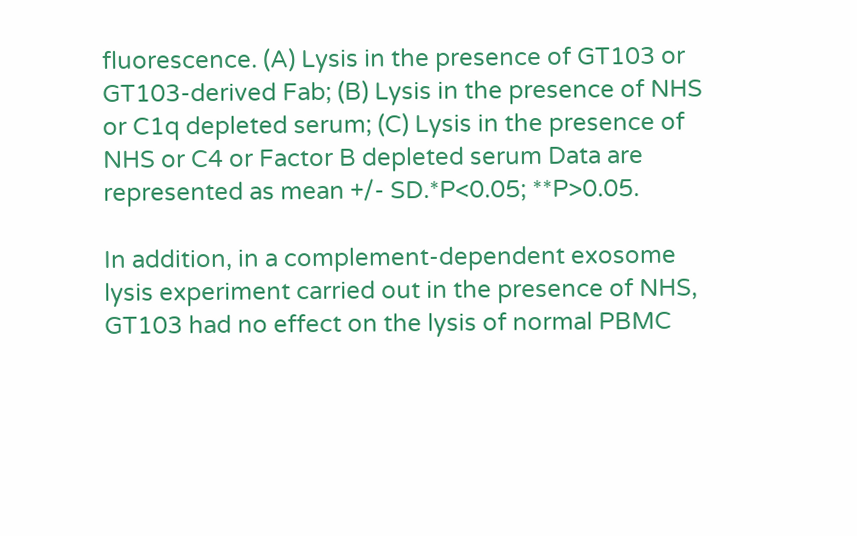fluorescence. (A) Lysis in the presence of GT103 or GT103-derived Fab; (B) Lysis in the presence of NHS or C1q depleted serum; (C) Lysis in the presence of NHS or C4 or Factor B depleted serum Data are represented as mean +/- SD.*P<0.05; **P>0.05.

In addition, in a complement-dependent exosome lysis experiment carried out in the presence of NHS, GT103 had no effect on the lysis of normal PBMC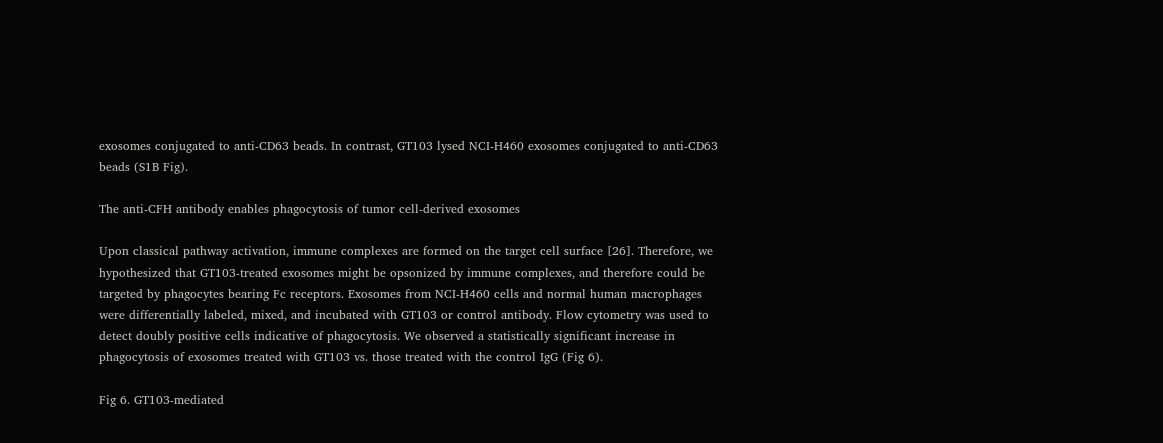exosomes conjugated to anti-CD63 beads. In contrast, GT103 lysed NCI-H460 exosomes conjugated to anti-CD63 beads (S1B Fig).

The anti-CFH antibody enables phagocytosis of tumor cell-derived exosomes

Upon classical pathway activation, immune complexes are formed on the target cell surface [26]. Therefore, we hypothesized that GT103-treated exosomes might be opsonized by immune complexes, and therefore could be targeted by phagocytes bearing Fc receptors. Exosomes from NCI-H460 cells and normal human macrophages were differentially labeled, mixed, and incubated with GT103 or control antibody. Flow cytometry was used to detect doubly positive cells indicative of phagocytosis. We observed a statistically significant increase in phagocytosis of exosomes treated with GT103 vs. those treated with the control IgG (Fig 6).

Fig 6. GT103-mediated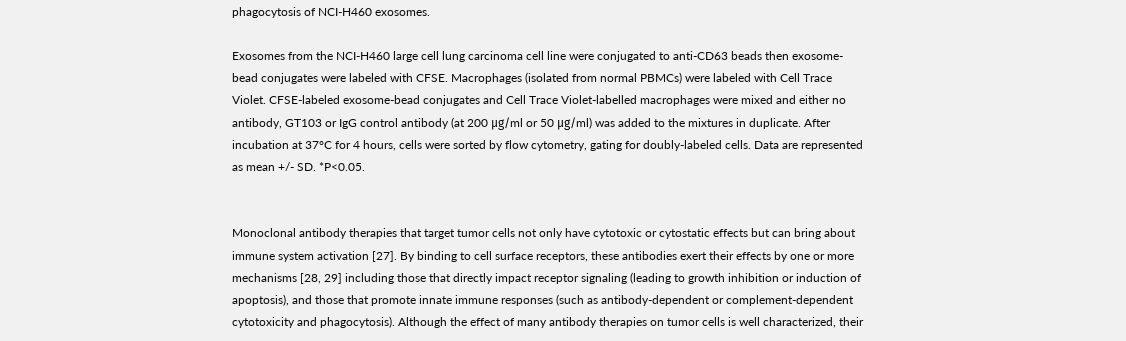phagocytosis of NCI-H460 exosomes.

Exosomes from the NCI-H460 large cell lung carcinoma cell line were conjugated to anti-CD63 beads then exosome-bead conjugates were labeled with CFSE. Macrophages (isolated from normal PBMCs) were labeled with Cell Trace Violet. CFSE-labeled exosome-bead conjugates and Cell Trace Violet-labelled macrophages were mixed and either no antibody, GT103 or IgG control antibody (at 200 μg/ml or 50 μg/ml) was added to the mixtures in duplicate. After incubation at 37°C for 4 hours, cells were sorted by flow cytometry, gating for doubly-labeled cells. Data are represented as mean +/- SD. *P<0.05.


Monoclonal antibody therapies that target tumor cells not only have cytotoxic or cytostatic effects but can bring about immune system activation [27]. By binding to cell surface receptors, these antibodies exert their effects by one or more mechanisms [28, 29] including those that directly impact receptor signaling (leading to growth inhibition or induction of apoptosis), and those that promote innate immune responses (such as antibody-dependent or complement-dependent cytotoxicity and phagocytosis). Although the effect of many antibody therapies on tumor cells is well characterized, their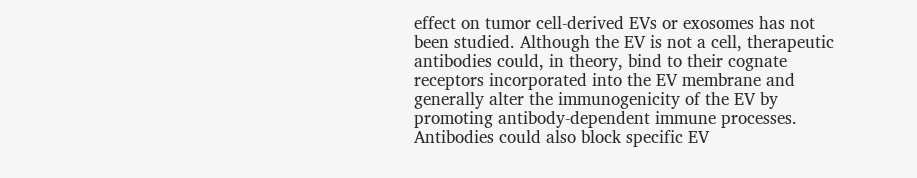effect on tumor cell-derived EVs or exosomes has not been studied. Although the EV is not a cell, therapeutic antibodies could, in theory, bind to their cognate receptors incorporated into the EV membrane and generally alter the immunogenicity of the EV by promoting antibody-dependent immune processes. Antibodies could also block specific EV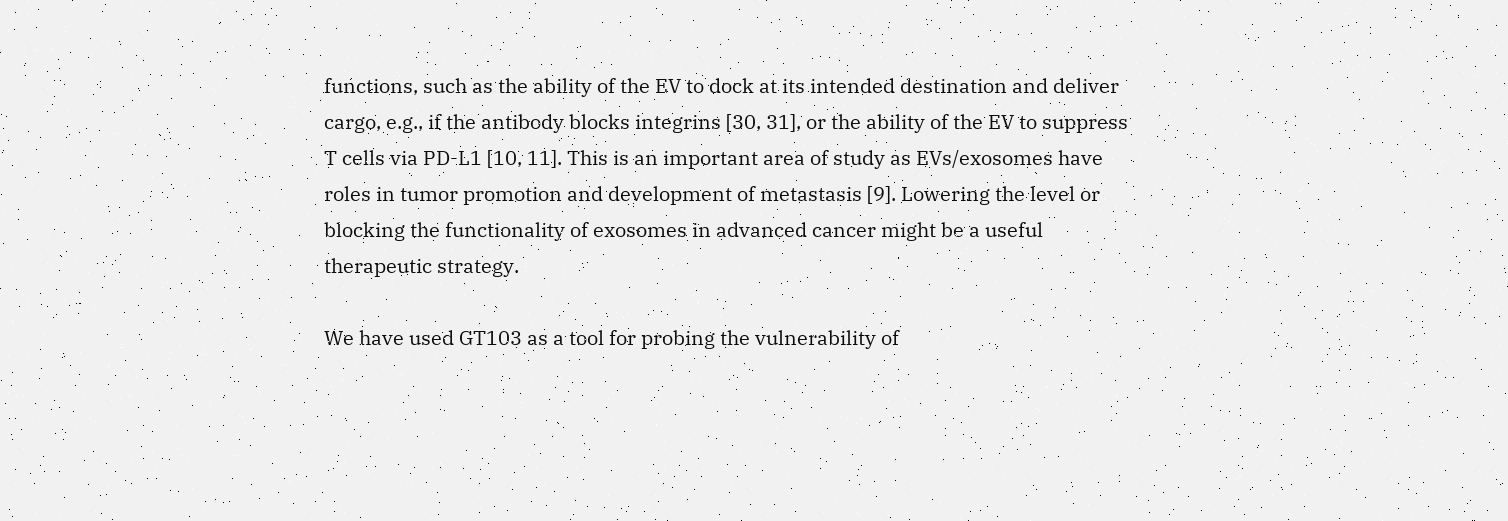functions, such as the ability of the EV to dock at its intended destination and deliver cargo, e.g., if the antibody blocks integrins [30, 31], or the ability of the EV to suppress T cells via PD-L1 [10, 11]. This is an important area of study as EVs/exosomes have roles in tumor promotion and development of metastasis [9]. Lowering the level or blocking the functionality of exosomes in advanced cancer might be a useful therapeutic strategy.

We have used GT103 as a tool for probing the vulnerability of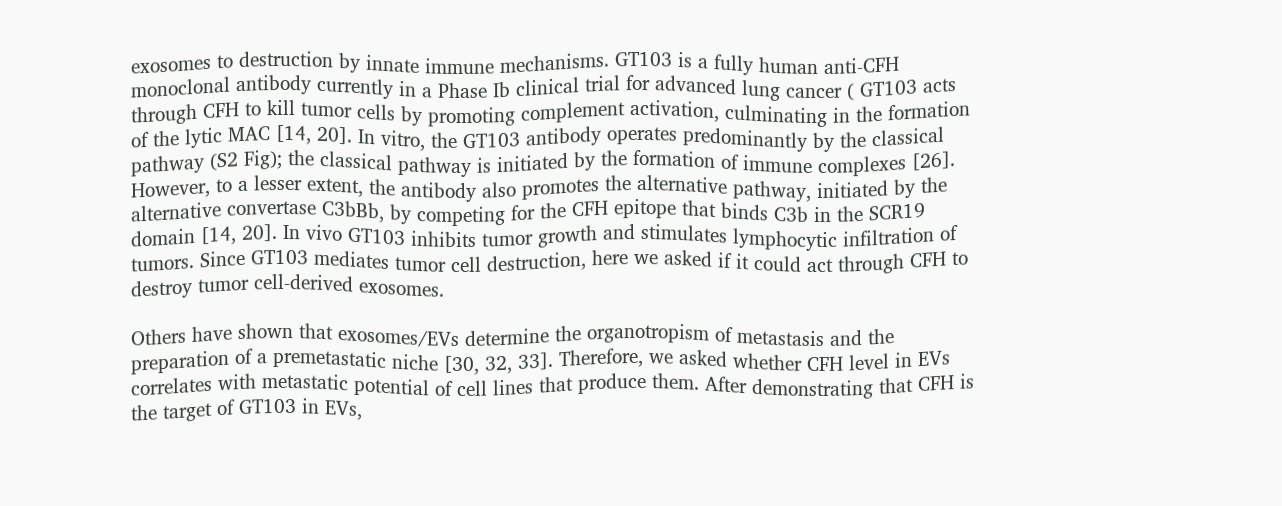exosomes to destruction by innate immune mechanisms. GT103 is a fully human anti-CFH monoclonal antibody currently in a Phase Ib clinical trial for advanced lung cancer ( GT103 acts through CFH to kill tumor cells by promoting complement activation, culminating in the formation of the lytic MAC [14, 20]. In vitro, the GT103 antibody operates predominantly by the classical pathway (S2 Fig); the classical pathway is initiated by the formation of immune complexes [26]. However, to a lesser extent, the antibody also promotes the alternative pathway, initiated by the alternative convertase C3bBb, by competing for the CFH epitope that binds C3b in the SCR19 domain [14, 20]. In vivo GT103 inhibits tumor growth and stimulates lymphocytic infiltration of tumors. Since GT103 mediates tumor cell destruction, here we asked if it could act through CFH to destroy tumor cell-derived exosomes.

Others have shown that exosomes/EVs determine the organotropism of metastasis and the preparation of a premetastatic niche [30, 32, 33]. Therefore, we asked whether CFH level in EVs correlates with metastatic potential of cell lines that produce them. After demonstrating that CFH is the target of GT103 in EVs,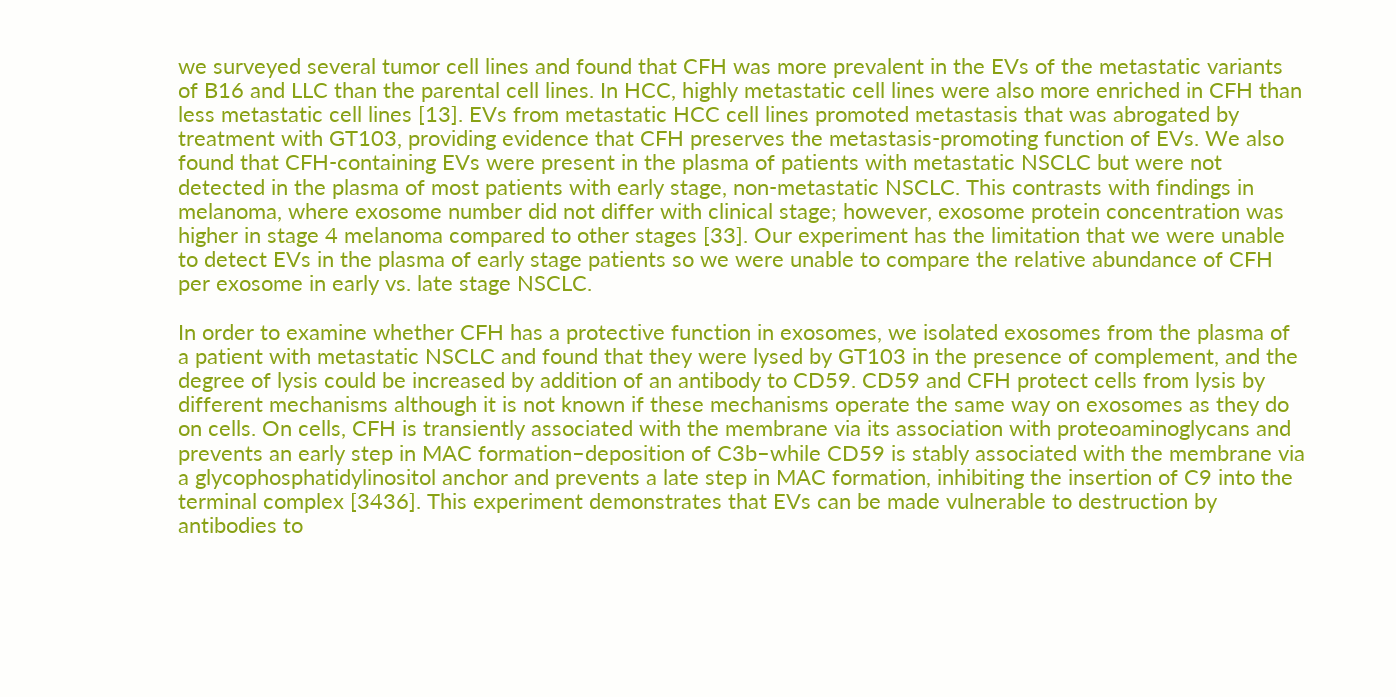we surveyed several tumor cell lines and found that CFH was more prevalent in the EVs of the metastatic variants of B16 and LLC than the parental cell lines. In HCC, highly metastatic cell lines were also more enriched in CFH than less metastatic cell lines [13]. EVs from metastatic HCC cell lines promoted metastasis that was abrogated by treatment with GT103, providing evidence that CFH preserves the metastasis-promoting function of EVs. We also found that CFH-containing EVs were present in the plasma of patients with metastatic NSCLC but were not detected in the plasma of most patients with early stage, non-metastatic NSCLC. This contrasts with findings in melanoma, where exosome number did not differ with clinical stage; however, exosome protein concentration was higher in stage 4 melanoma compared to other stages [33]. Our experiment has the limitation that we were unable to detect EVs in the plasma of early stage patients so we were unable to compare the relative abundance of CFH per exosome in early vs. late stage NSCLC.

In order to examine whether CFH has a protective function in exosomes, we isolated exosomes from the plasma of a patient with metastatic NSCLC and found that they were lysed by GT103 in the presence of complement, and the degree of lysis could be increased by addition of an antibody to CD59. CD59 and CFH protect cells from lysis by different mechanisms although it is not known if these mechanisms operate the same way on exosomes as they do on cells. On cells, CFH is transiently associated with the membrane via its association with proteoaminoglycans and prevents an early step in MAC formation–deposition of C3b–while CD59 is stably associated with the membrane via a glycophosphatidylinositol anchor and prevents a late step in MAC formation, inhibiting the insertion of C9 into the terminal complex [3436]. This experiment demonstrates that EVs can be made vulnerable to destruction by antibodies to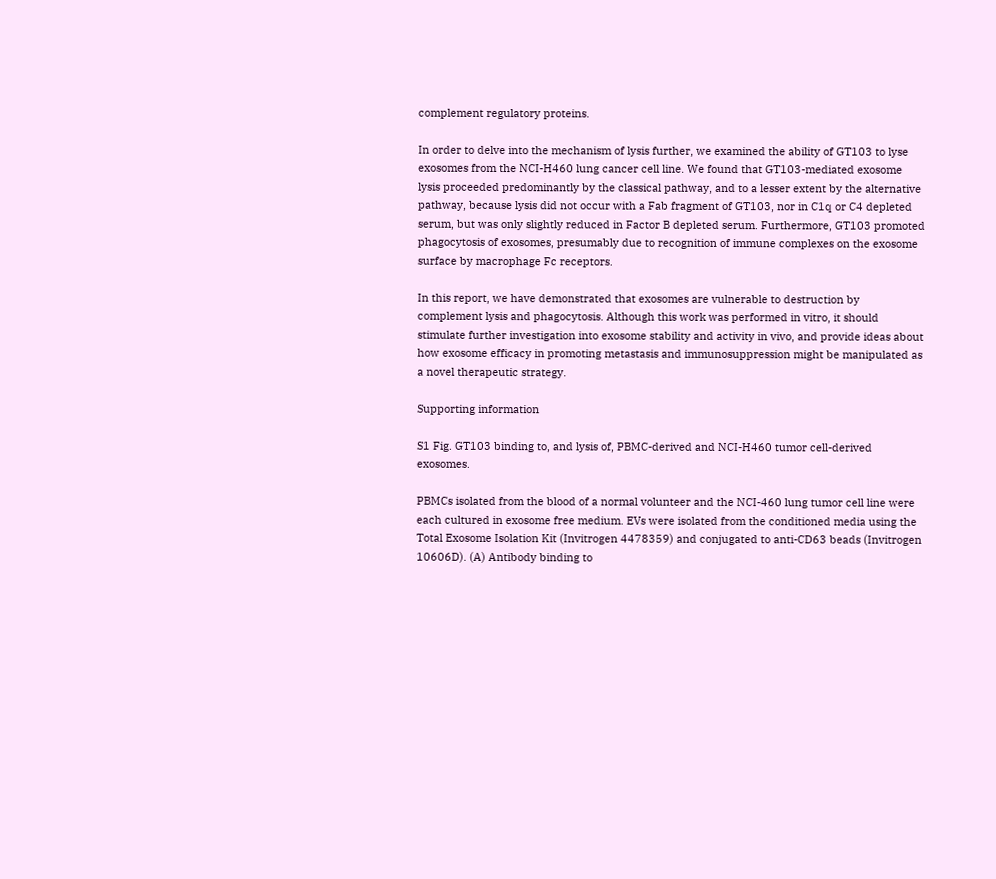complement regulatory proteins.

In order to delve into the mechanism of lysis further, we examined the ability of GT103 to lyse exosomes from the NCI-H460 lung cancer cell line. We found that GT103-mediated exosome lysis proceeded predominantly by the classical pathway, and to a lesser extent by the alternative pathway, because lysis did not occur with a Fab fragment of GT103, nor in C1q or C4 depleted serum, but was only slightly reduced in Factor B depleted serum. Furthermore, GT103 promoted phagocytosis of exosomes, presumably due to recognition of immune complexes on the exosome surface by macrophage Fc receptors.

In this report, we have demonstrated that exosomes are vulnerable to destruction by complement lysis and phagocytosis. Although this work was performed in vitro, it should stimulate further investigation into exosome stability and activity in vivo, and provide ideas about how exosome efficacy in promoting metastasis and immunosuppression might be manipulated as a novel therapeutic strategy.

Supporting information

S1 Fig. GT103 binding to, and lysis of, PBMC-derived and NCI-H460 tumor cell-derived exosomes.

PBMCs isolated from the blood of a normal volunteer and the NCI-460 lung tumor cell line were each cultured in exosome free medium. EVs were isolated from the conditioned media using the Total Exosome Isolation Kit (Invitrogen 4478359) and conjugated to anti-CD63 beads (Invitrogen 10606D). (A) Antibody binding to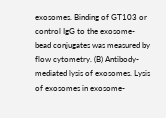exosomes. Binding of GT103 or control IgG to the exosome-bead conjugates was measured by flow cytometry. (B) Antibody-mediated lysis of exosomes. Lysis of exosomes in exosome-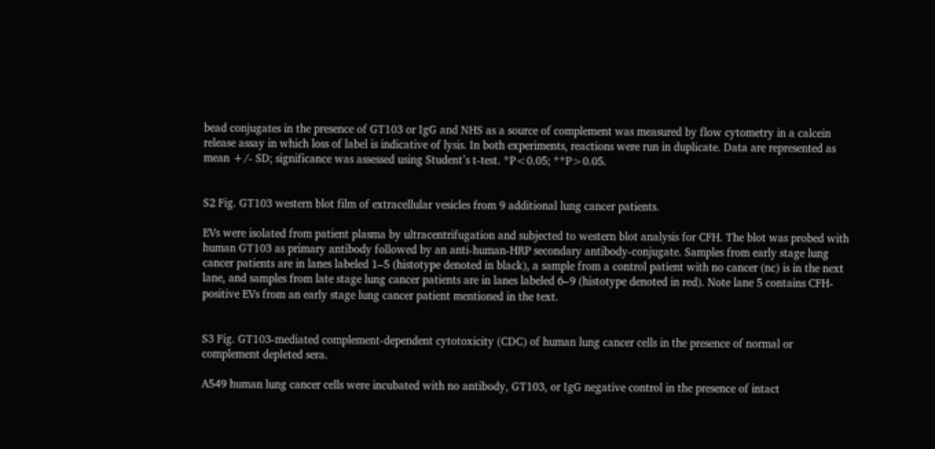bead conjugates in the presence of GT103 or IgG and NHS as a source of complement was measured by flow cytometry in a calcein release assay in which loss of label is indicative of lysis. In both experiments, reactions were run in duplicate. Data are represented as mean +/- SD; significance was assessed using Student’s t-test. *P<0.05; **P>0.05.


S2 Fig. GT103 western blot film of extracellular vesicles from 9 additional lung cancer patients.

EVs were isolated from patient plasma by ultracentrifugation and subjected to western blot analysis for CFH. The blot was probed with human GT103 as primary antibody followed by an anti-human-HRP secondary antibody-conjugate. Samples from early stage lung cancer patients are in lanes labeled 1–5 (histotype denoted in black), a sample from a control patient with no cancer (nc) is in the next lane, and samples from late stage lung cancer patients are in lanes labeled 6–9 (histotype denoted in red). Note lane 5 contains CFH-positive EVs from an early stage lung cancer patient mentioned in the text.


S3 Fig. GT103-mediated complement-dependent cytotoxicity (CDC) of human lung cancer cells in the presence of normal or complement depleted sera.

A549 human lung cancer cells were incubated with no antibody, GT103, or IgG negative control in the presence of intact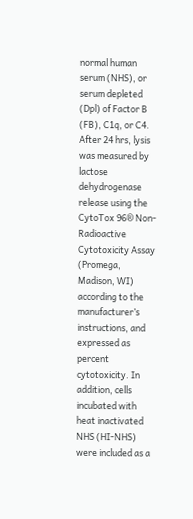normal human serum (NHS), or serum depleted (Dpl) of Factor B (FB), C1q, or C4. After 24 hrs, lysis was measured by lactose dehydrogenase release using the CytoTox 96® Non-Radioactive Cytotoxicity Assay (Promega, Madison, WI) according to the manufacturer’s instructions, and expressed as percent cytotoxicity. In addition, cells incubated with heat inactivated NHS (HI-NHS) were included as a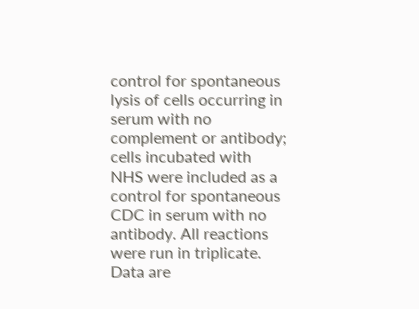control for spontaneous lysis of cells occurring in serum with no complement or antibody; cells incubated with NHS were included as a control for spontaneous CDC in serum with no antibody. All reactions were run in triplicate. Data are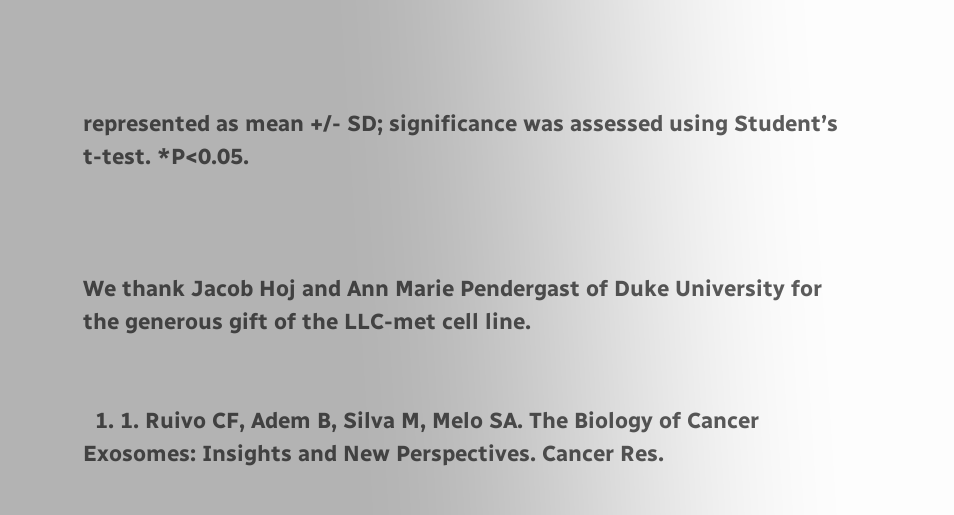represented as mean +/- SD; significance was assessed using Student’s t-test. *P<0.05.



We thank Jacob Hoj and Ann Marie Pendergast of Duke University for the generous gift of the LLC-met cell line.


  1. 1. Ruivo CF, Adem B, Silva M, Melo SA. The Biology of Cancer Exosomes: Insights and New Perspectives. Cancer Res.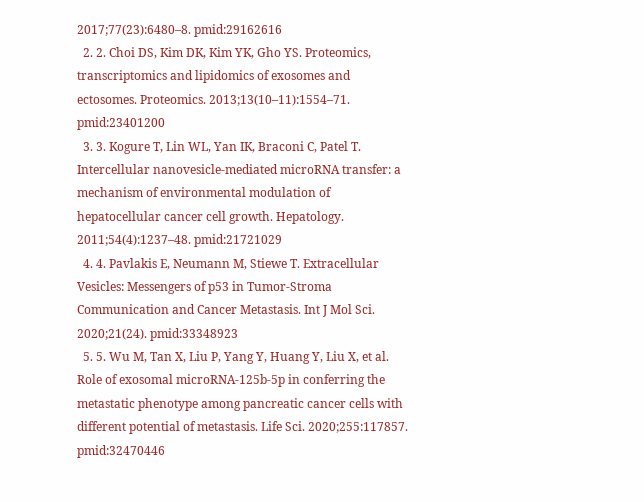2017;77(23):6480–8. pmid:29162616
  2. 2. Choi DS, Kim DK, Kim YK, Gho YS. Proteomics, transcriptomics and lipidomics of exosomes and ectosomes. Proteomics. 2013;13(10–11):1554–71. pmid:23401200
  3. 3. Kogure T, Lin WL, Yan IK, Braconi C, Patel T. Intercellular nanovesicle-mediated microRNA transfer: a mechanism of environmental modulation of hepatocellular cancer cell growth. Hepatology. 2011;54(4):1237–48. pmid:21721029
  4. 4. Pavlakis E, Neumann M, Stiewe T. Extracellular Vesicles: Messengers of p53 in Tumor-Stroma Communication and Cancer Metastasis. Int J Mol Sci. 2020;21(24). pmid:33348923
  5. 5. Wu M, Tan X, Liu P, Yang Y, Huang Y, Liu X, et al. Role of exosomal microRNA-125b-5p in conferring the metastatic phenotype among pancreatic cancer cells with different potential of metastasis. Life Sci. 2020;255:117857. pmid:32470446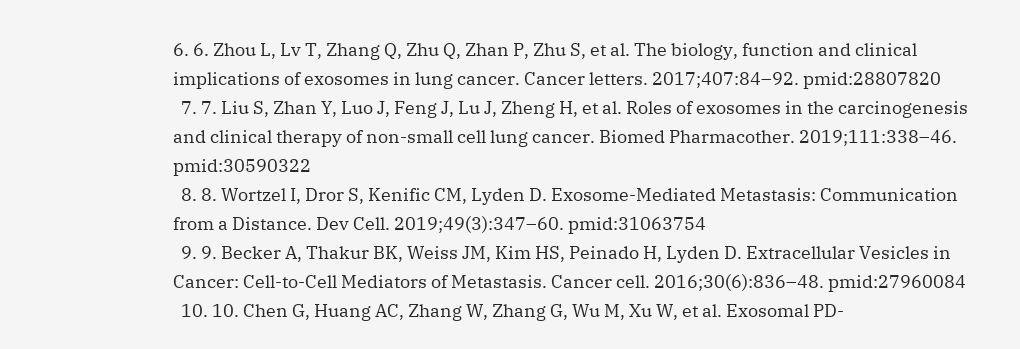6. 6. Zhou L, Lv T, Zhang Q, Zhu Q, Zhan P, Zhu S, et al. The biology, function and clinical implications of exosomes in lung cancer. Cancer letters. 2017;407:84–92. pmid:28807820
  7. 7. Liu S, Zhan Y, Luo J, Feng J, Lu J, Zheng H, et al. Roles of exosomes in the carcinogenesis and clinical therapy of non-small cell lung cancer. Biomed Pharmacother. 2019;111:338–46. pmid:30590322
  8. 8. Wortzel I, Dror S, Kenific CM, Lyden D. Exosome-Mediated Metastasis: Communication from a Distance. Dev Cell. 2019;49(3):347–60. pmid:31063754
  9. 9. Becker A, Thakur BK, Weiss JM, Kim HS, Peinado H, Lyden D. Extracellular Vesicles in Cancer: Cell-to-Cell Mediators of Metastasis. Cancer cell. 2016;30(6):836–48. pmid:27960084
  10. 10. Chen G, Huang AC, Zhang W, Zhang G, Wu M, Xu W, et al. Exosomal PD-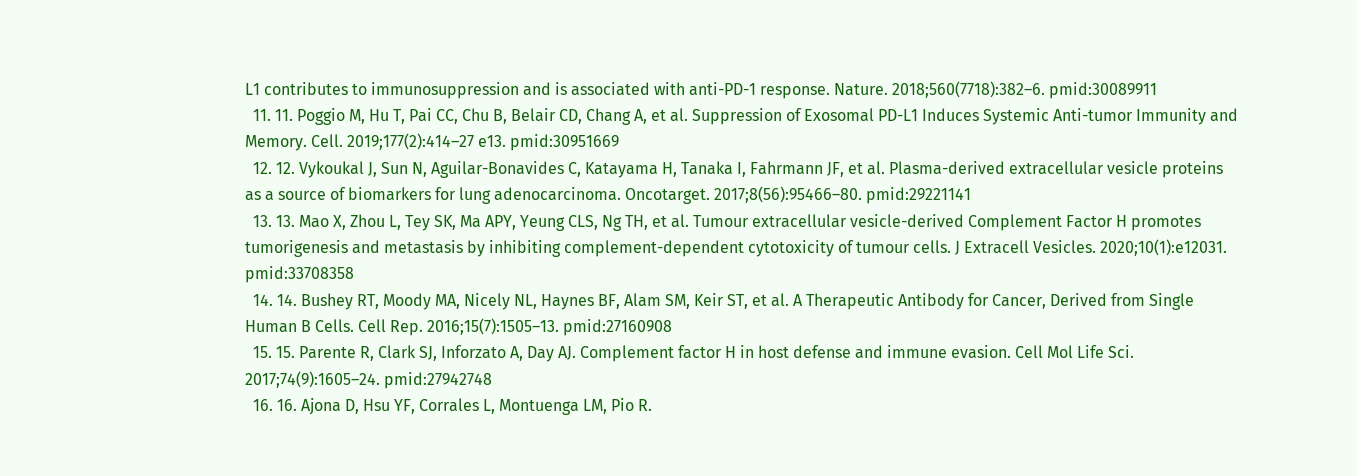L1 contributes to immunosuppression and is associated with anti-PD-1 response. Nature. 2018;560(7718):382–6. pmid:30089911
  11. 11. Poggio M, Hu T, Pai CC, Chu B, Belair CD, Chang A, et al. Suppression of Exosomal PD-L1 Induces Systemic Anti-tumor Immunity and Memory. Cell. 2019;177(2):414–27 e13. pmid:30951669
  12. 12. Vykoukal J, Sun N, Aguilar-Bonavides C, Katayama H, Tanaka I, Fahrmann JF, et al. Plasma-derived extracellular vesicle proteins as a source of biomarkers for lung adenocarcinoma. Oncotarget. 2017;8(56):95466–80. pmid:29221141
  13. 13. Mao X, Zhou L, Tey SK, Ma APY, Yeung CLS, Ng TH, et al. Tumour extracellular vesicle-derived Complement Factor H promotes tumorigenesis and metastasis by inhibiting complement-dependent cytotoxicity of tumour cells. J Extracell Vesicles. 2020;10(1):e12031. pmid:33708358
  14. 14. Bushey RT, Moody MA, Nicely NL, Haynes BF, Alam SM, Keir ST, et al. A Therapeutic Antibody for Cancer, Derived from Single Human B Cells. Cell Rep. 2016;15(7):1505–13. pmid:27160908
  15. 15. Parente R, Clark SJ, Inforzato A, Day AJ. Complement factor H in host defense and immune evasion. Cell Mol Life Sci. 2017;74(9):1605–24. pmid:27942748
  16. 16. Ajona D, Hsu YF, Corrales L, Montuenga LM, Pio R.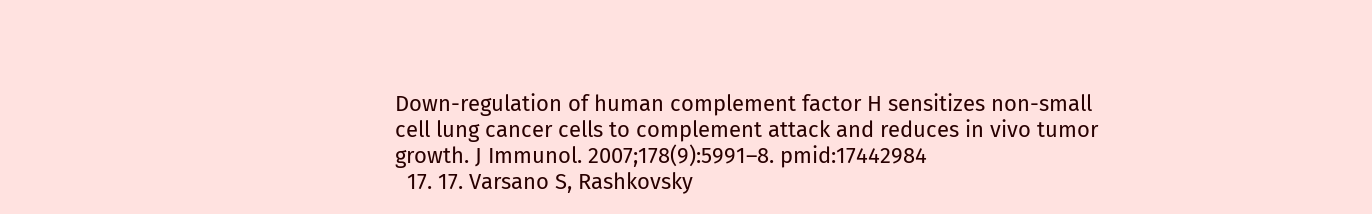Down-regulation of human complement factor H sensitizes non-small cell lung cancer cells to complement attack and reduces in vivo tumor growth. J Immunol. 2007;178(9):5991–8. pmid:17442984
  17. 17. Varsano S, Rashkovsky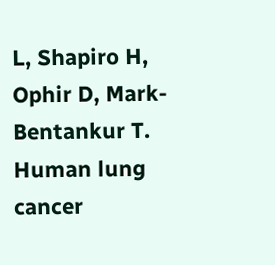L, Shapiro H, Ophir D, Mark-Bentankur T. Human lung cancer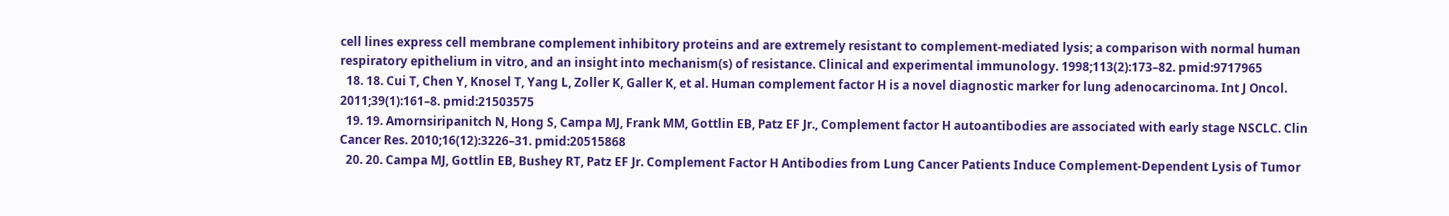cell lines express cell membrane complement inhibitory proteins and are extremely resistant to complement-mediated lysis; a comparison with normal human respiratory epithelium in vitro, and an insight into mechanism(s) of resistance. Clinical and experimental immunology. 1998;113(2):173–82. pmid:9717965
  18. 18. Cui T, Chen Y, Knosel T, Yang L, Zoller K, Galler K, et al. Human complement factor H is a novel diagnostic marker for lung adenocarcinoma. Int J Oncol. 2011;39(1):161–8. pmid:21503575
  19. 19. Amornsiripanitch N, Hong S, Campa MJ, Frank MM, Gottlin EB, Patz EF Jr., Complement factor H autoantibodies are associated with early stage NSCLC. Clin Cancer Res. 2010;16(12):3226–31. pmid:20515868
  20. 20. Campa MJ, Gottlin EB, Bushey RT, Patz EF Jr. Complement Factor H Antibodies from Lung Cancer Patients Induce Complement-Dependent Lysis of Tumor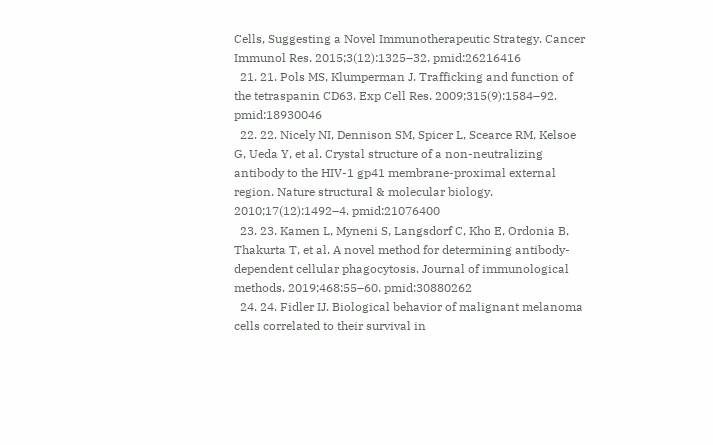Cells, Suggesting a Novel Immunotherapeutic Strategy. Cancer Immunol Res. 2015;3(12):1325–32. pmid:26216416
  21. 21. Pols MS, Klumperman J. Trafficking and function of the tetraspanin CD63. Exp Cell Res. 2009;315(9):1584–92. pmid:18930046
  22. 22. Nicely NI, Dennison SM, Spicer L, Scearce RM, Kelsoe G, Ueda Y, et al. Crystal structure of a non-neutralizing antibody to the HIV-1 gp41 membrane-proximal external region. Nature structural & molecular biology. 2010;17(12):1492–4. pmid:21076400
  23. 23. Kamen L, Myneni S, Langsdorf C, Kho E, Ordonia B, Thakurta T, et al. A novel method for determining antibody-dependent cellular phagocytosis. Journal of immunological methods. 2019;468:55–60. pmid:30880262
  24. 24. Fidler IJ. Biological behavior of malignant melanoma cells correlated to their survival in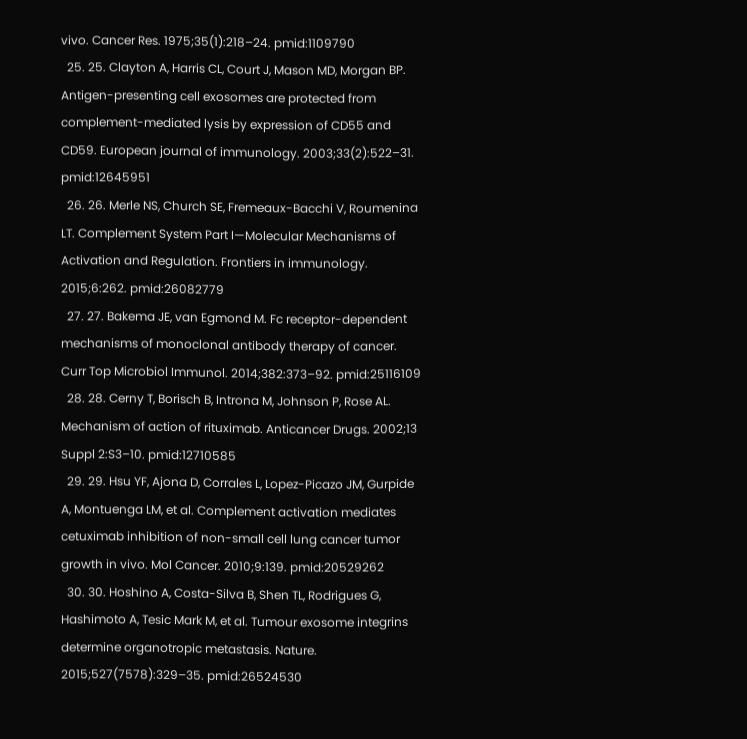vivo. Cancer Res. 1975;35(1):218–24. pmid:1109790
  25. 25. Clayton A, Harris CL, Court J, Mason MD, Morgan BP. Antigen-presenting cell exosomes are protected from complement-mediated lysis by expression of CD55 and CD59. European journal of immunology. 2003;33(2):522–31. pmid:12645951
  26. 26. Merle NS, Church SE, Fremeaux-Bacchi V, Roumenina LT. Complement System Part I—Molecular Mechanisms of Activation and Regulation. Frontiers in immunology. 2015;6:262. pmid:26082779
  27. 27. Bakema JE, van Egmond M. Fc receptor-dependent mechanisms of monoclonal antibody therapy of cancer. Curr Top Microbiol Immunol. 2014;382:373–92. pmid:25116109
  28. 28. Cerny T, Borisch B, Introna M, Johnson P, Rose AL. Mechanism of action of rituximab. Anticancer Drugs. 2002;13 Suppl 2:S3–10. pmid:12710585
  29. 29. Hsu YF, Ajona D, Corrales L, Lopez-Picazo JM, Gurpide A, Montuenga LM, et al. Complement activation mediates cetuximab inhibition of non-small cell lung cancer tumor growth in vivo. Mol Cancer. 2010;9:139. pmid:20529262
  30. 30. Hoshino A, Costa-Silva B, Shen TL, Rodrigues G, Hashimoto A, Tesic Mark M, et al. Tumour exosome integrins determine organotropic metastasis. Nature. 2015;527(7578):329–35. pmid:26524530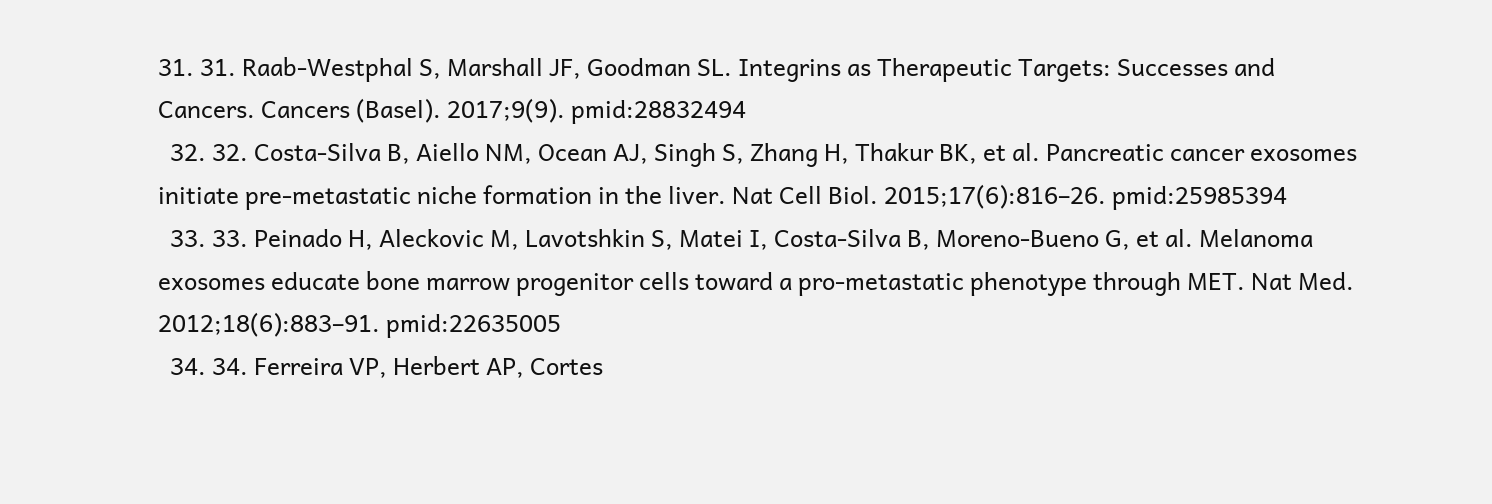31. 31. Raab-Westphal S, Marshall JF, Goodman SL. Integrins as Therapeutic Targets: Successes and Cancers. Cancers (Basel). 2017;9(9). pmid:28832494
  32. 32. Costa-Silva B, Aiello NM, Ocean AJ, Singh S, Zhang H, Thakur BK, et al. Pancreatic cancer exosomes initiate pre-metastatic niche formation in the liver. Nat Cell Biol. 2015;17(6):816–26. pmid:25985394
  33. 33. Peinado H, Aleckovic M, Lavotshkin S, Matei I, Costa-Silva B, Moreno-Bueno G, et al. Melanoma exosomes educate bone marrow progenitor cells toward a pro-metastatic phenotype through MET. Nat Med. 2012;18(6):883–91. pmid:22635005
  34. 34. Ferreira VP, Herbert AP, Cortes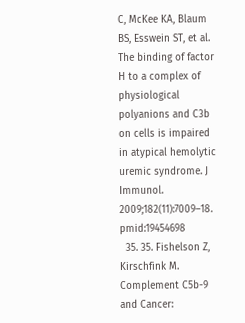C, McKee KA, Blaum BS, Esswein ST, et al. The binding of factor H to a complex of physiological polyanions and C3b on cells is impaired in atypical hemolytic uremic syndrome. J Immunol. 2009;182(11):7009–18. pmid:19454698
  35. 35. Fishelson Z, Kirschfink M. Complement C5b-9 and Cancer: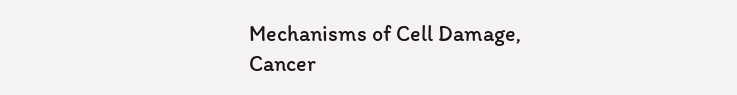Mechanisms of Cell Damage, Cancer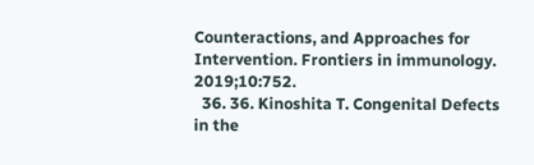Counteractions, and Approaches for Intervention. Frontiers in immunology. 2019;10:752.
  36. 36. Kinoshita T. Congenital Defects in the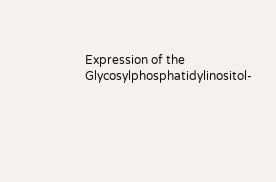Expression of the Glycosylphosphatidylinositol-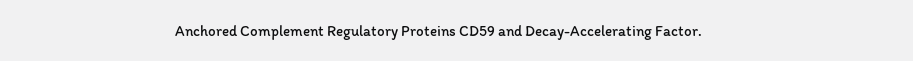Anchored Complement Regulatory Proteins CD59 and Decay-Accelerating Factor.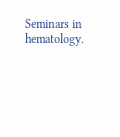Seminars in hematology.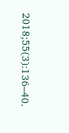2018;55(3):136–40.